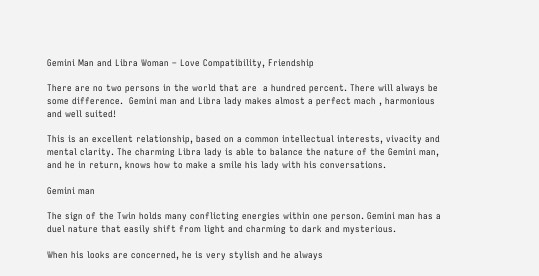Gemini Man and Libra Woman – Love Compatibility, Friendship

There are no two persons in the world that are  a hundred percent. There will always be some difference.  Gemini man and Libra lady makes almost a perfect mach , harmonious and well suited!

This is an excellent relationship, based on a common intellectual interests, vivacity and mental clarity. The charming Libra lady is able to balance the nature of the Gemini man, and he in return, knows how to make a smile his lady with his conversations.

Gemini man

The sign of the Twin holds many conflicting energies within one person. Gemini man has a duel nature that easily shift from light and charming to dark and mysterious.

When his looks are concerned, he is very stylish and he always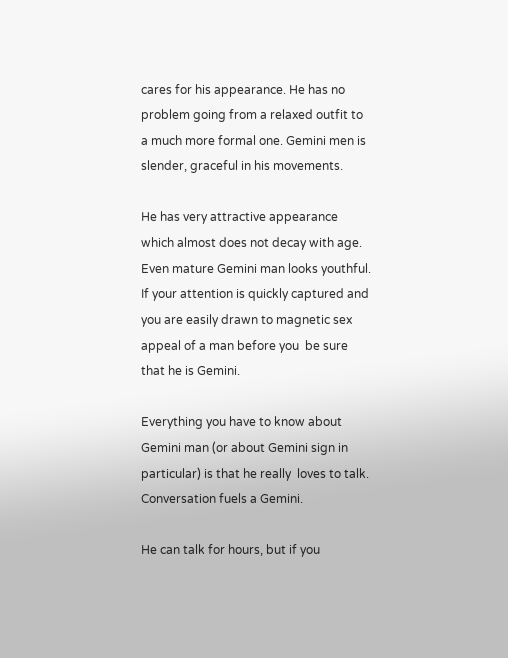cares for his appearance. He has no problem going from a relaxed outfit to a much more formal one. Gemini men is slender, graceful in his movements.

He has very attractive appearance which almost does not decay with age. Even mature Gemini man looks youthful. If your attention is quickly captured and you are easily drawn to magnetic sex appeal of a man before you  be sure that he is Gemini.

Everything you have to know about Gemini man (or about Gemini sign in particular) is that he really  loves to talk. Conversation fuels a Gemini.

He can talk for hours, but if you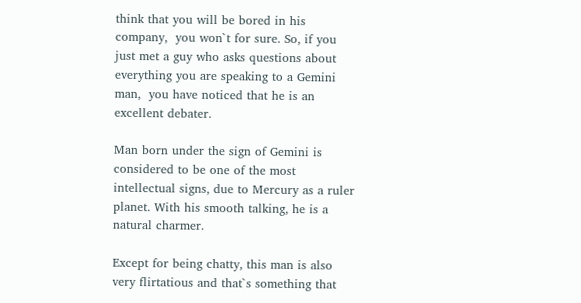think that you will be bored in his company,  you won`t for sure. So, if you just met a guy who asks questions about everything you are speaking to a Gemini man,  you have noticed that he is an excellent debater.

Man born under the sign of Gemini is considered to be one of the most intellectual signs, due to Mercury as a ruler planet. With his smooth talking, he is a natural charmer.

Except for being chatty, this man is also very flirtatious and that`s something that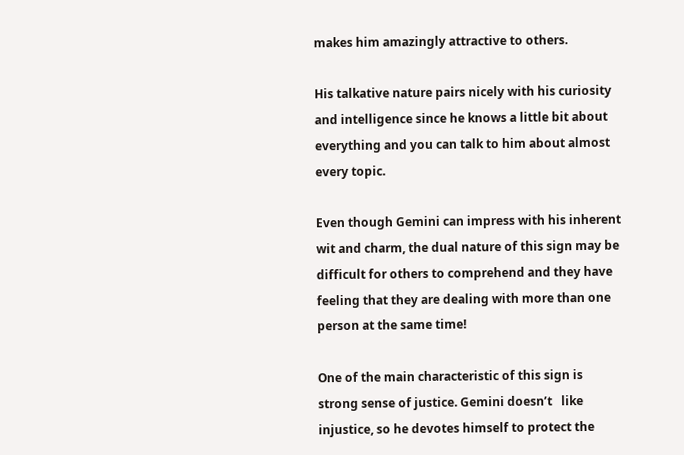makes him amazingly attractive to others.

His talkative nature pairs nicely with his curiosity and intelligence since he knows a little bit about everything and you can talk to him about almost every topic.

Even though Gemini can impress with his inherent wit and charm, the dual nature of this sign may be difficult for others to comprehend and they have feeling that they are dealing with more than one person at the same time!

One of the main characteristic of this sign is strong sense of justice. Gemini doesn’t   like injustice, so he devotes himself to protect the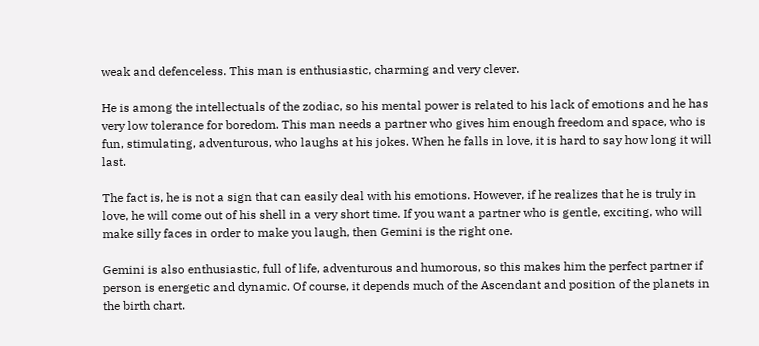weak and defenceless. This man is enthusiastic, charming and very clever.

He is among the intellectuals of the zodiac, so his mental power is related to his lack of emotions and he has very low tolerance for boredom. This man needs a partner who gives him enough freedom and space, who is fun, stimulating, adventurous, who laughs at his jokes. When he falls in love, it is hard to say how long it will last.

The fact is, he is not a sign that can easily deal with his emotions. However, if he realizes that he is truly in love, he will come out of his shell in a very short time. If you want a partner who is gentle, exciting, who will make silly faces in order to make you laugh, then Gemini is the right one.

Gemini is also enthusiastic, full of life, adventurous and humorous, so this makes him the perfect partner if person is energetic and dynamic. Of course, it depends much of the Ascendant and position of the planets in the birth chart.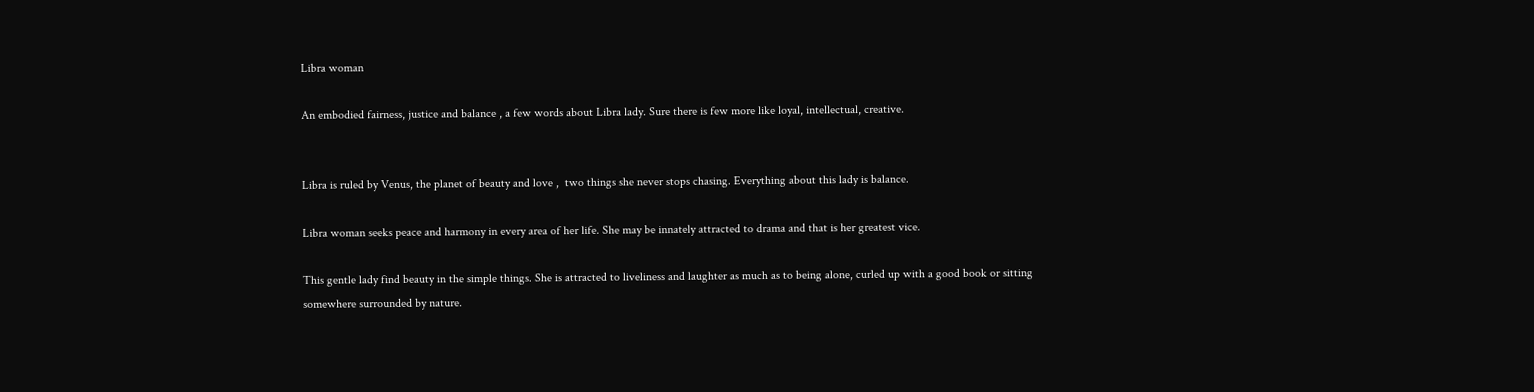Libra woman

An embodied fairness, justice and balance , a few words about Libra lady. Sure there is few more like loyal, intellectual, creative.


Libra is ruled by Venus, the planet of beauty and love ,  two things she never stops chasing. Everything about this lady is balance.

Libra woman seeks peace and harmony in every area of her life. She may be innately attracted to drama and that is her greatest vice.

This gentle lady find beauty in the simple things. She is attracted to liveliness and laughter as much as to being alone, curled up with a good book or sitting somewhere surrounded by nature.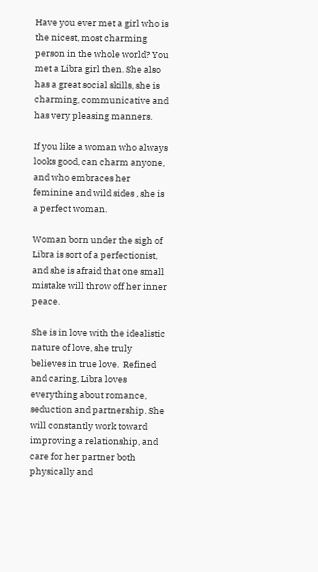Have you ever met a girl who is the nicest, most charming person in the whole world? You met a Libra girl then. She also has a great social skills, she is charming, communicative and has very pleasing manners.

If you like a woman who always looks good, can charm anyone, and who embraces her feminine and wild sides , she is a perfect woman.

Woman born under the sigh of Libra is sort of a perfectionist, and she is afraid that one small mistake will throw off her inner peace.

She is in love with the idealistic nature of love, she truly believes in true love.  Refined and caring, Libra loves everything about romance, seduction and partnership. She will constantly work toward improving a relationship, and care for her partner both physically and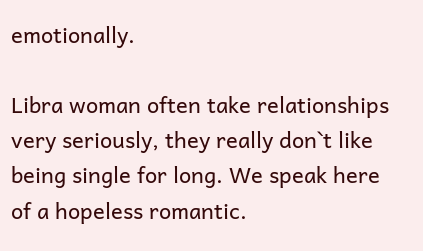emotionally.

Libra woman often take relationships very seriously, they really don`t like being single for long. We speak here of a hopeless romantic.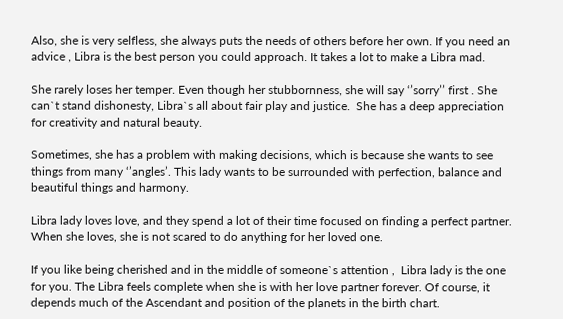Also, she is very selfless, she always puts the needs of others before her own. If you need an advice , Libra is the best person you could approach. It takes a lot to make a Libra mad.

She rarely loses her temper. Even though her stubbornness, she will say ‘’sorry’’ first . She can`t stand dishonesty, Libra`s all about fair play and justice.  She has a deep appreciation for creativity and natural beauty.

Sometimes, she has a problem with making decisions, which is because she wants to see things from many ‘’angles’. This lady wants to be surrounded with perfection, balance and beautiful things and harmony.

Libra lady loves love, and they spend a lot of their time focused on finding a perfect partner. When she loves, she is not scared to do anything for her loved one.

If you like being cherished and in the middle of someone`s attention ,  Libra lady is the one for you. The Libra feels complete when she is with her love partner forever. Of course, it depends much of the Ascendant and position of the planets in the birth chart.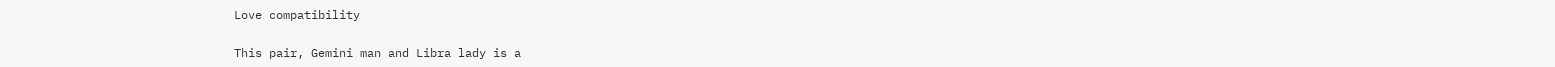Love compatibility

This pair, Gemini man and Libra lady is a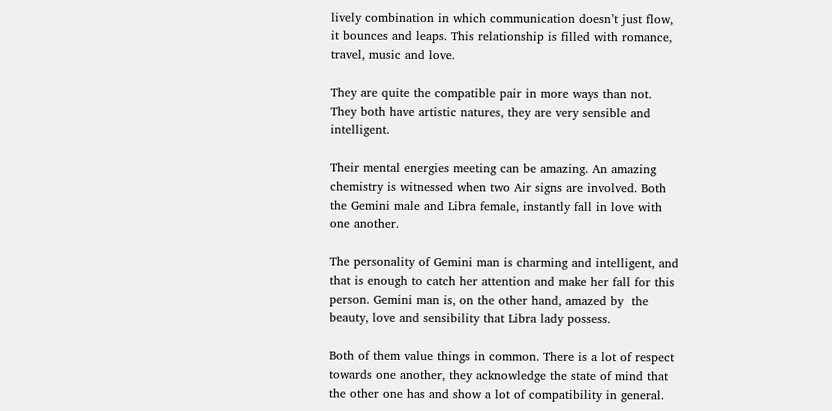lively combination in which communication doesn’t just flow, it bounces and leaps. This relationship is filled with romance, travel, music and love.

They are quite the compatible pair in more ways than not. They both have artistic natures, they are very sensible and intelligent.

Their mental energies meeting can be amazing. An amazing chemistry is witnessed when two Air signs are involved. Both the Gemini male and Libra female, instantly fall in love with one another.

The personality of Gemini man is charming and intelligent, and that is enough to catch her attention and make her fall for this person. Gemini man is, on the other hand, amazed by  the beauty, love and sensibility that Libra lady possess.

Both of them value things in common. There is a lot of respect towards one another, they acknowledge the state of mind that the other one has and show a lot of compatibility in general.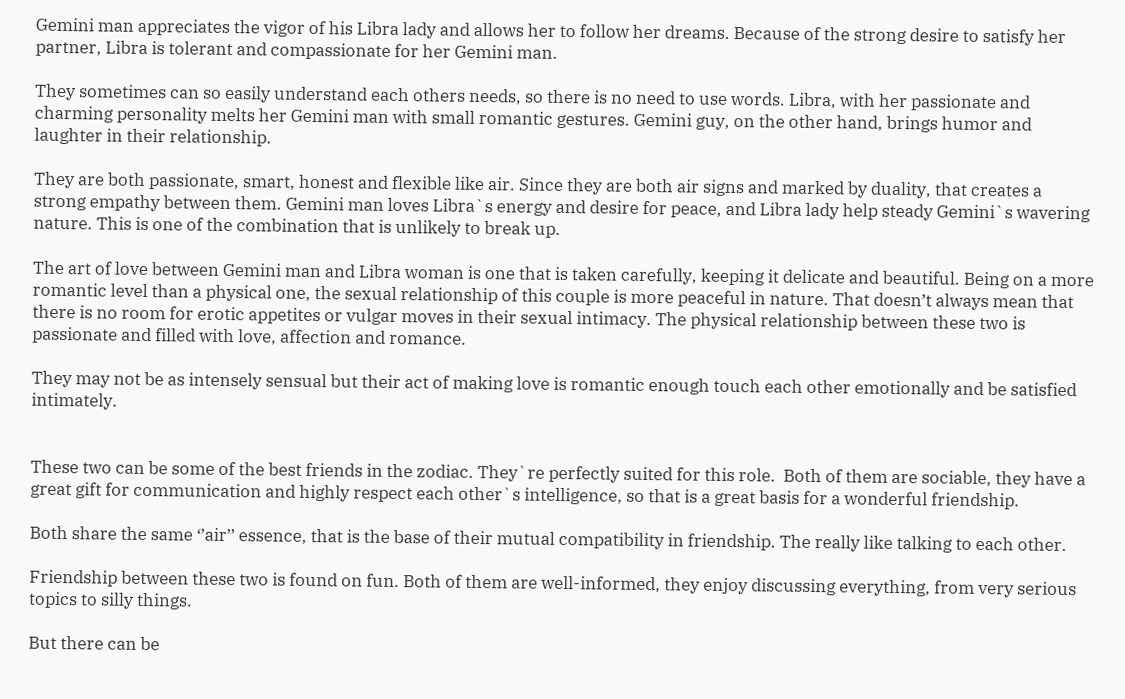Gemini man appreciates the vigor of his Libra lady and allows her to follow her dreams. Because of the strong desire to satisfy her partner, Libra is tolerant and compassionate for her Gemini man.

They sometimes can so easily understand each others needs, so there is no need to use words. Libra, with her passionate and charming personality melts her Gemini man with small romantic gestures. Gemini guy, on the other hand, brings humor and laughter in their relationship.

They are both passionate, smart, honest and flexible like air. Since they are both air signs and marked by duality, that creates a strong empathy between them. Gemini man loves Libra`s energy and desire for peace, and Libra lady help steady Gemini`s wavering nature. This is one of the combination that is unlikely to break up.

The art of love between Gemini man and Libra woman is one that is taken carefully, keeping it delicate and beautiful. Being on a more romantic level than a physical one, the sexual relationship of this couple is more peaceful in nature. That doesn’t always mean that there is no room for erotic appetites or vulgar moves in their sexual intimacy. The physical relationship between these two is passionate and filled with love, affection and romance.

They may not be as intensely sensual but their act of making love is romantic enough touch each other emotionally and be satisfied intimately.


These two can be some of the best friends in the zodiac. They`re perfectly suited for this role.  Both of them are sociable, they have a great gift for communication and highly respect each other`s intelligence, so that is a great basis for a wonderful friendship.

Both share the same ‘’air’’ essence, that is the base of their mutual compatibility in friendship. The really like talking to each other.

Friendship between these two is found on fun. Both of them are well-informed, they enjoy discussing everything, from very serious topics to silly things.

But there can be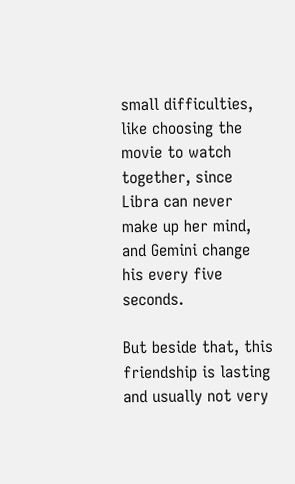small difficulties, like choosing the movie to watch together, since Libra can never make up her mind, and Gemini change his every five seconds.

But beside that, this friendship is lasting and usually not very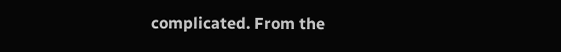complicated. From the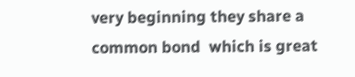very beginning they share a common bond  which is great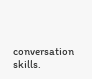conversation skills.